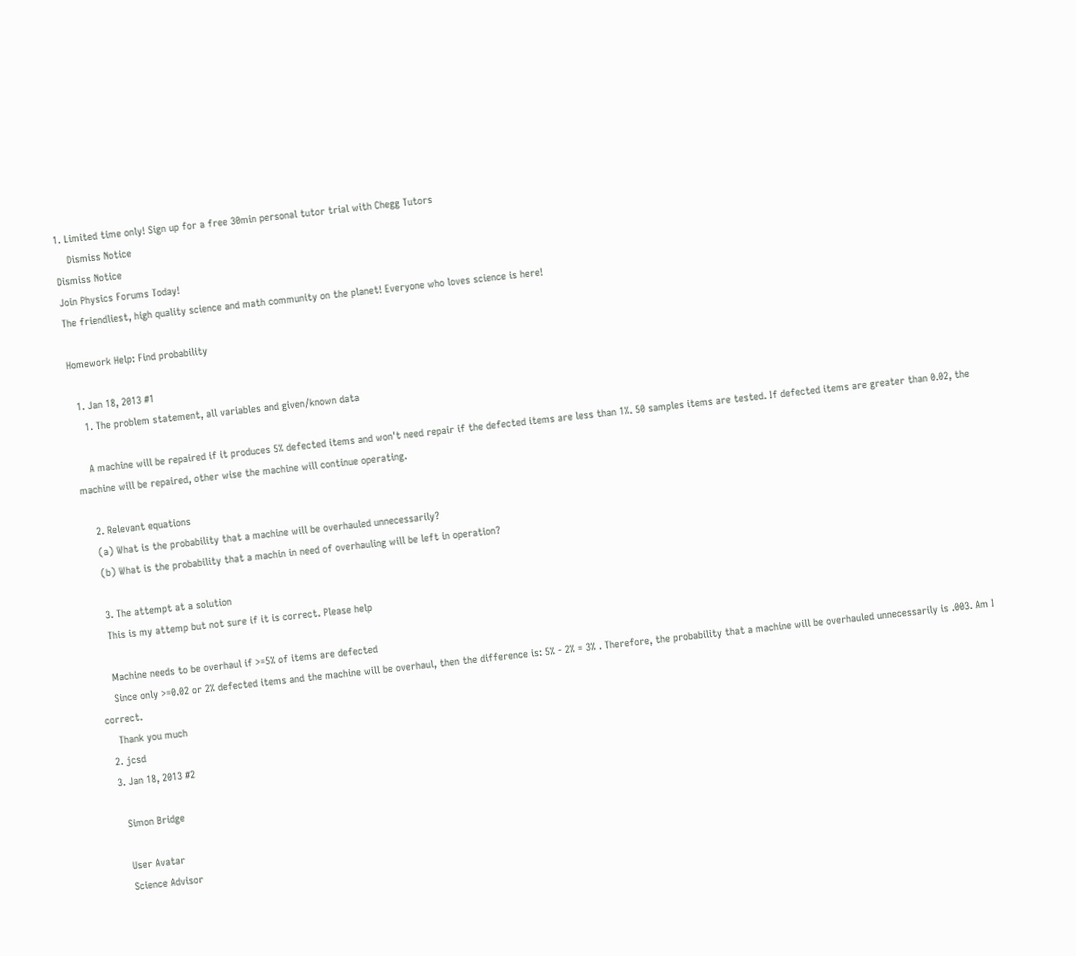1. Limited time only! Sign up for a free 30min personal tutor trial with Chegg Tutors
    Dismiss Notice
Dismiss Notice
Join Physics Forums Today!
The friendliest, high quality science and math community on the planet! Everyone who loves science is here!

Homework Help: Find probability

  1. Jan 18, 2013 #1
    1. The problem statement, all variables and given/known data

    A machine will be repaired if it produces 5% defected items and won't need repair if the defected items are less than 1%. 50 samples items are tested. If defected items are greater than 0.02, the machine will be repaired, other wise the machine will continue operating.

    2. Relevant equations
    (a) What is the probability that a machine will be overhauled unnecessarily?
    (b) What is the probability that a machin in need of overhauling will be left in operation?

    3. The attempt at a solution
    This is my attemp but not sure if it is correct. Please help

    Machine needs to be overhaul if >=5% of items are defected
    Since only >=0.02 or 2% defected items and the machine will be overhaul, then the difference is: 5% - 2% = 3% . Therefore, the probability that a machine will be overhauled unnecessarily is .003. Am I correct.
    Thank you much
  2. jcsd
  3. Jan 18, 2013 #2

    Simon Bridge

    User Avatar
    Science Advisor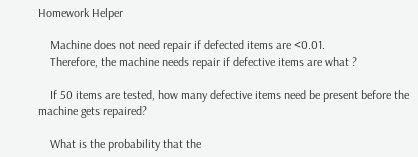Homework Helper

    Machine does not need repair if defected items are <0.01.
    Therefore, the machine needs repair if defective items are what ?

    If 50 items are tested, how many defective items need be present before the machine gets repaired?

    What is the probability that the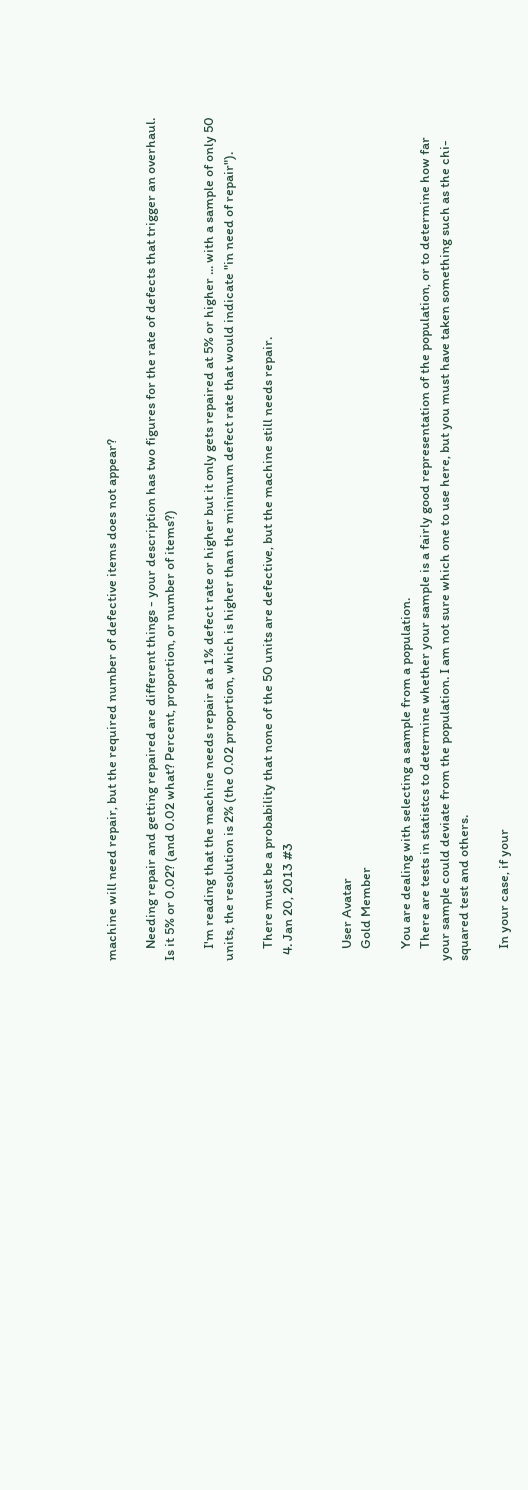machine will need repair, but the required number of defective items does not appear?

    Needing repair and getting repaired are different things - your description has two figures for the rate of defects that trigger an overhaul. Is it 5% or 0.02? (and 0.02 what? Percent, proportion, or number of items?)

    I'm reading that the machine needs repair at a 1% defect rate or higher but it only gets repaired at 5% or higher ... with a sample of only 50 units, the resolution is 2% (the 0.02 proportion, which is higher than the minimum defect rate that would indicate "in need of repair").

    There must be a probability that none of the 50 units are defective, but the machine still needs repair.
  4. Jan 20, 2013 #3


    User Avatar
    Gold Member

    You are dealing with selecting a sample from a population.
    There are tests in statistcs to determine whether your sample is a fairly good representation of the population, or to determine how far your sample could deviate from the population. I am not sure which one to use here, but you must have taken something such as the chi-squared test and others.

    In your case, if your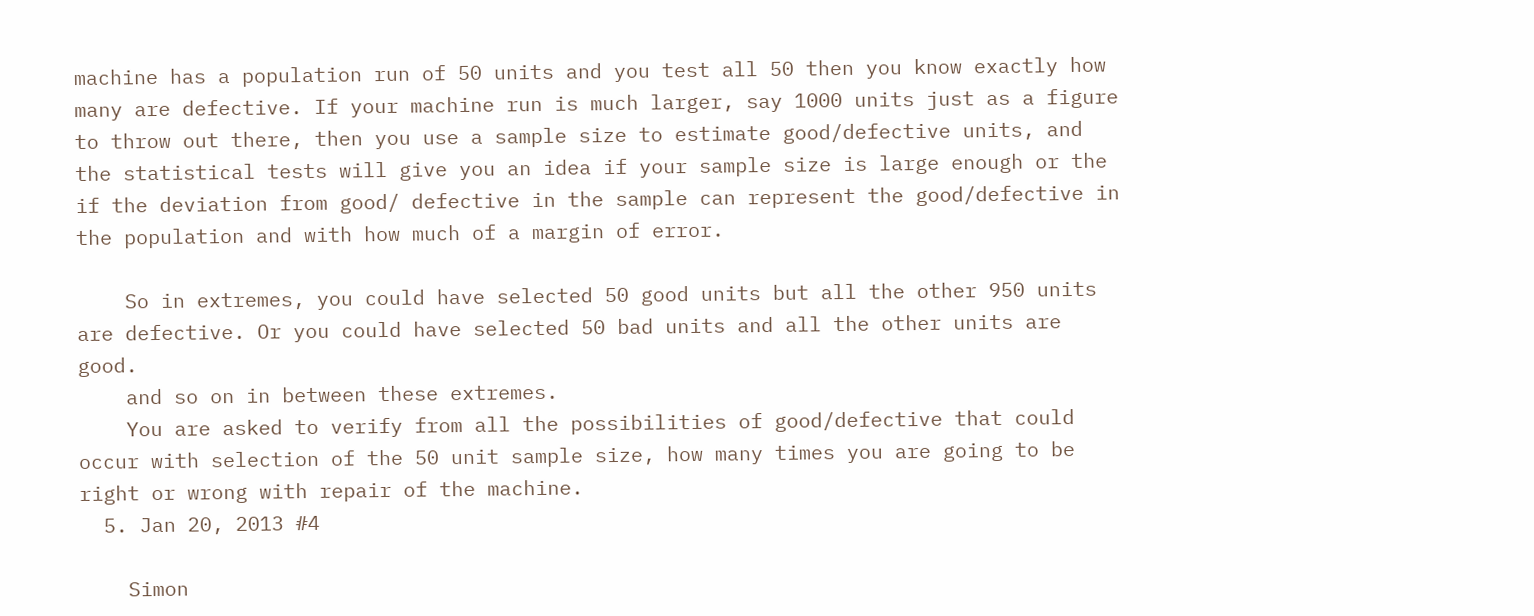machine has a population run of 50 units and you test all 50 then you know exactly how many are defective. If your machine run is much larger, say 1000 units just as a figure to throw out there, then you use a sample size to estimate good/defective units, and the statistical tests will give you an idea if your sample size is large enough or the if the deviation from good/ defective in the sample can represent the good/defective in the population and with how much of a margin of error.

    So in extremes, you could have selected 50 good units but all the other 950 units are defective. Or you could have selected 50 bad units and all the other units are good.
    and so on in between these extremes.
    You are asked to verify from all the possibilities of good/defective that could occur with selection of the 50 unit sample size, how many times you are going to be right or wrong with repair of the machine.
  5. Jan 20, 2013 #4

    Simon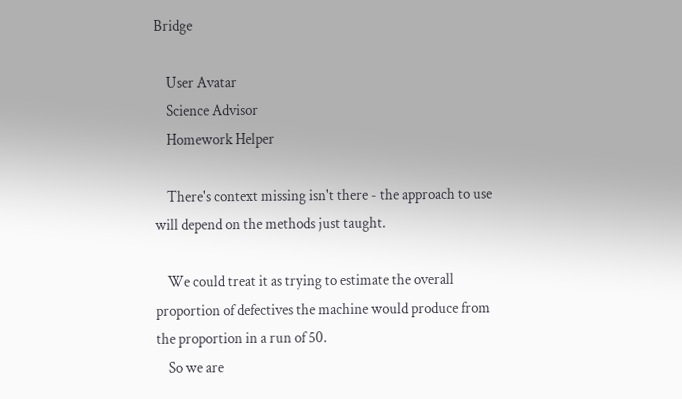Bridge

    User Avatar
    Science Advisor
    Homework Helper

    There's context missing isn't there - the approach to use will depend on the methods just taught.

    We could treat it as trying to estimate the overall proportion of defectives the machine would produce from the proportion in a run of 50.
    So we are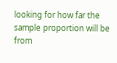looking for how far the sample proportion will be from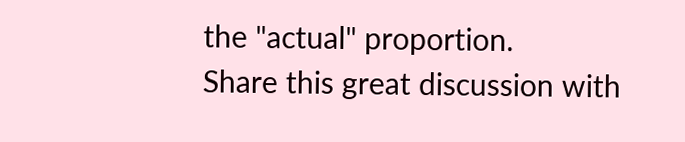the "actual" proportion.
Share this great discussion with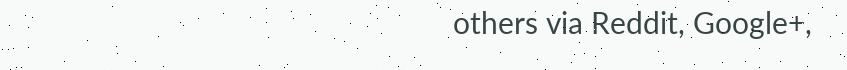others via Reddit, Google+,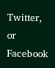Twitter, or Facebook